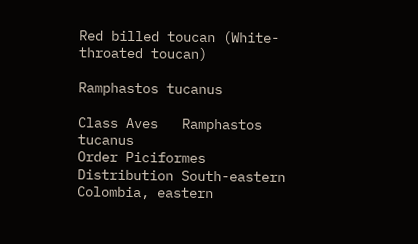Red billed toucan (White-throated toucan)

Ramphastos tucanus

Class Aves   Ramphastos tucanus
Order Piciformes
Distribution South-eastern Colombia, eastern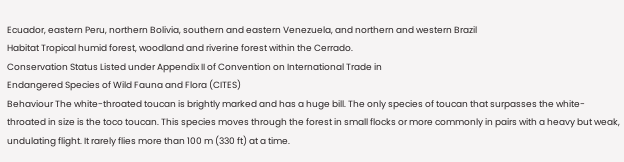Ecuador, eastern Peru, northern Bolivia, southern and eastern Venezuela, and northern and western Brazil
Habitat Tropical humid forest, woodland and riverine forest within the Cerrado.
Conservation Status Listed under Appendix II of Convention on International Trade in
Endangered Species of Wild Fauna and Flora (CITES)
Behaviour The white-throated toucan is brightly marked and has a huge bill. The only species of toucan that surpasses the white-throated in size is the toco toucan. This species moves through the forest in small flocks or more commonly in pairs with a heavy but weak, undulating flight. It rarely flies more than 100 m (330 ft) at a time.